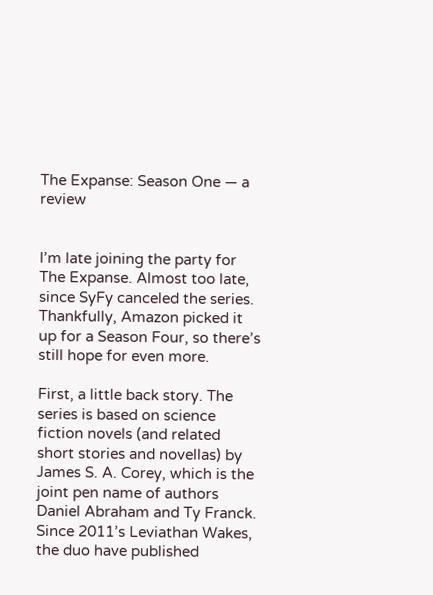The Expanse: Season One — a review


I’m late joining the party for The Expanse. Almost too late, since SyFy canceled the series. Thankfully, Amazon picked it up for a Season Four, so there’s still hope for even more.

First, a little back story. The series is based on science fiction novels (and related short stories and novellas) by James S. A. Corey, which is the joint pen name of authors Daniel Abraham and Ty Franck. Since 2011’s Leviathan Wakes, the duo have published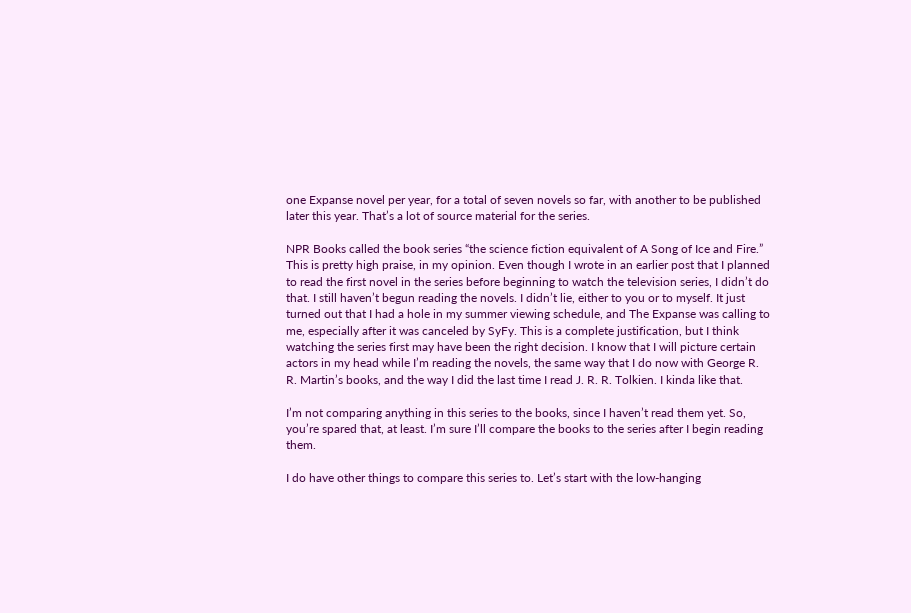one Expanse novel per year, for a total of seven novels so far, with another to be published later this year. That’s a lot of source material for the series.

NPR Books called the book series “the science fiction equivalent of A Song of Ice and Fire.” This is pretty high praise, in my opinion. Even though I wrote in an earlier post that I planned to read the first novel in the series before beginning to watch the television series, I didn’t do that. I still haven’t begun reading the novels. I didn’t lie, either to you or to myself. It just turned out that I had a hole in my summer viewing schedule, and The Expanse was calling to me, especially after it was canceled by SyFy. This is a complete justification, but I think watching the series first may have been the right decision. I know that I will picture certain actors in my head while I’m reading the novels, the same way that I do now with George R. R. Martin’s books, and the way I did the last time I read J. R. R. Tolkien. I kinda like that.

I’m not comparing anything in this series to the books, since I haven’t read them yet. So, you’re spared that, at least. I’m sure I’ll compare the books to the series after I begin reading them.

I do have other things to compare this series to. Let’s start with the low-hanging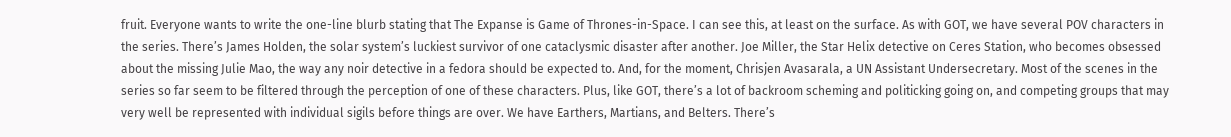fruit. Everyone wants to write the one-line blurb stating that The Expanse is Game of Thrones-in-Space. I can see this, at least on the surface. As with GOT, we have several POV characters in the series. There’s James Holden, the solar system’s luckiest survivor of one cataclysmic disaster after another. Joe Miller, the Star Helix detective on Ceres Station, who becomes obsessed about the missing Julie Mao, the way any noir detective in a fedora should be expected to. And, for the moment, Chrisjen Avasarala, a UN Assistant Undersecretary. Most of the scenes in the series so far seem to be filtered through the perception of one of these characters. Plus, like GOT, there’s a lot of backroom scheming and politicking going on, and competing groups that may very well be represented with individual sigils before things are over. We have Earthers, Martians, and Belters. There’s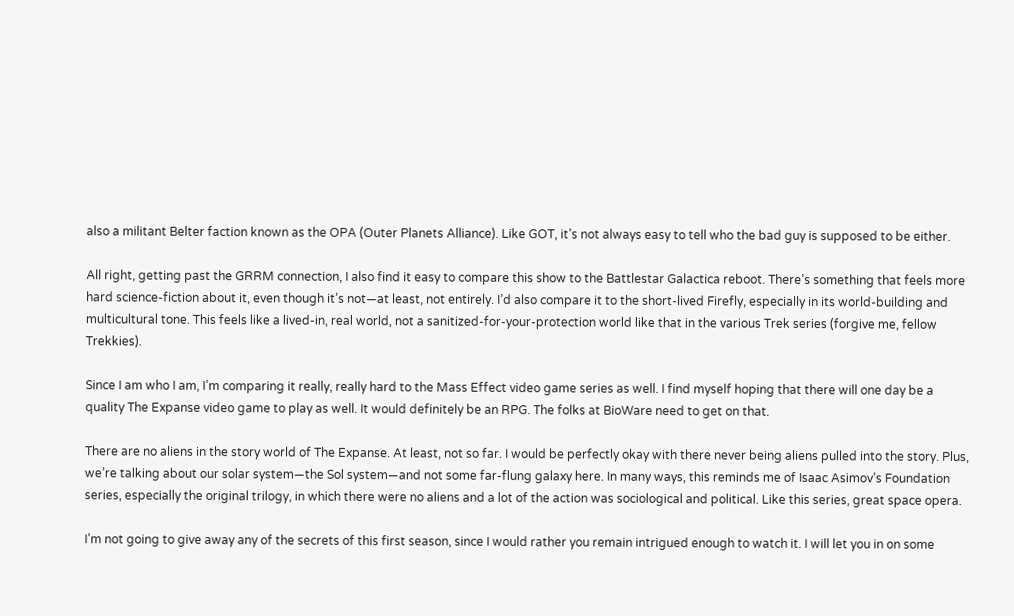also a militant Belter faction known as the OPA (Outer Planets Alliance). Like GOT, it’s not always easy to tell who the bad guy is supposed to be either.

All right, getting past the GRRM connection, I also find it easy to compare this show to the Battlestar Galactica reboot. There’s something that feels more hard science-fiction about it, even though it’s not—at least, not entirely. I’d also compare it to the short-lived Firefly, especially in its world-building and multicultural tone. This feels like a lived-in, real world, not a sanitized-for-your-protection world like that in the various Trek series (forgive me, fellow Trekkies).

Since I am who I am, I’m comparing it really, really hard to the Mass Effect video game series as well. I find myself hoping that there will one day be a quality The Expanse video game to play as well. It would definitely be an RPG. The folks at BioWare need to get on that.

There are no aliens in the story world of The Expanse. At least, not so far. I would be perfectly okay with there never being aliens pulled into the story. Plus, we’re talking about our solar system—the Sol system—and not some far-flung galaxy here. In many ways, this reminds me of Isaac Asimov’s Foundation series, especially the original trilogy, in which there were no aliens and a lot of the action was sociological and political. Like this series, great space opera.

I’m not going to give away any of the secrets of this first season, since I would rather you remain intrigued enough to watch it. I will let you in on some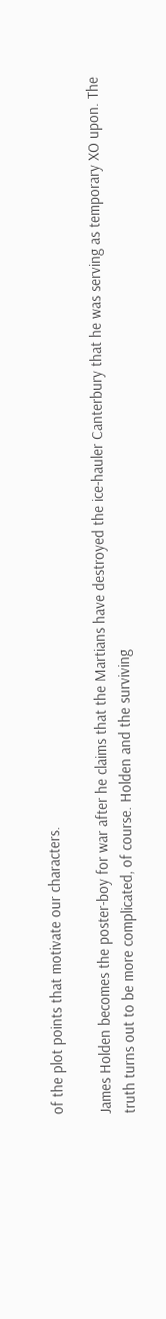of the plot points that motivate our characters.

James Holden becomes the poster-boy for war after he claims that the Martians have destroyed the ice-hauler Canterbury that he was serving as temporary XO upon. The truth turns out to be more complicated, of course. Holden and the surviving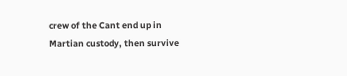crew of the Cant end up in Martian custody, then survive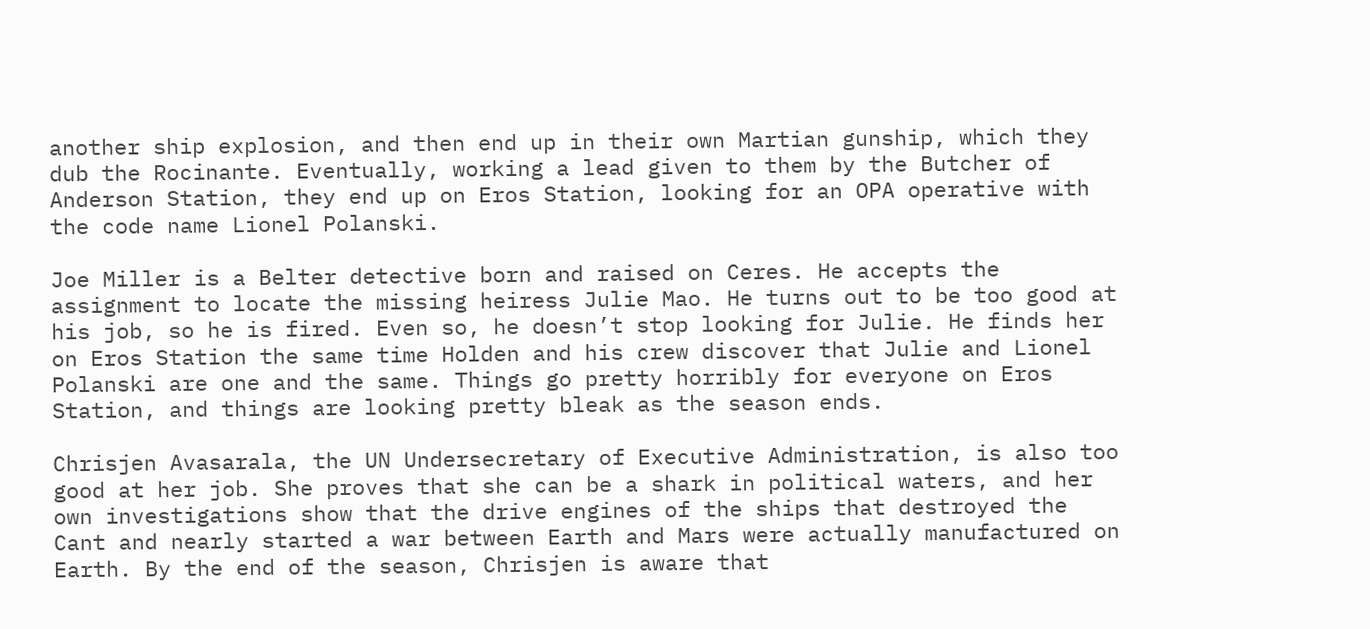another ship explosion, and then end up in their own Martian gunship, which they dub the Rocinante. Eventually, working a lead given to them by the Butcher of Anderson Station, they end up on Eros Station, looking for an OPA operative with the code name Lionel Polanski.

Joe Miller is a Belter detective born and raised on Ceres. He accepts the assignment to locate the missing heiress Julie Mao. He turns out to be too good at his job, so he is fired. Even so, he doesn’t stop looking for Julie. He finds her on Eros Station the same time Holden and his crew discover that Julie and Lionel Polanski are one and the same. Things go pretty horribly for everyone on Eros Station, and things are looking pretty bleak as the season ends.

Chrisjen Avasarala, the UN Undersecretary of Executive Administration, is also too good at her job. She proves that she can be a shark in political waters, and her own investigations show that the drive engines of the ships that destroyed the Cant and nearly started a war between Earth and Mars were actually manufactured on Earth. By the end of the season, Chrisjen is aware that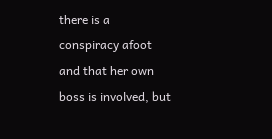there is a conspiracy afoot and that her own boss is involved, but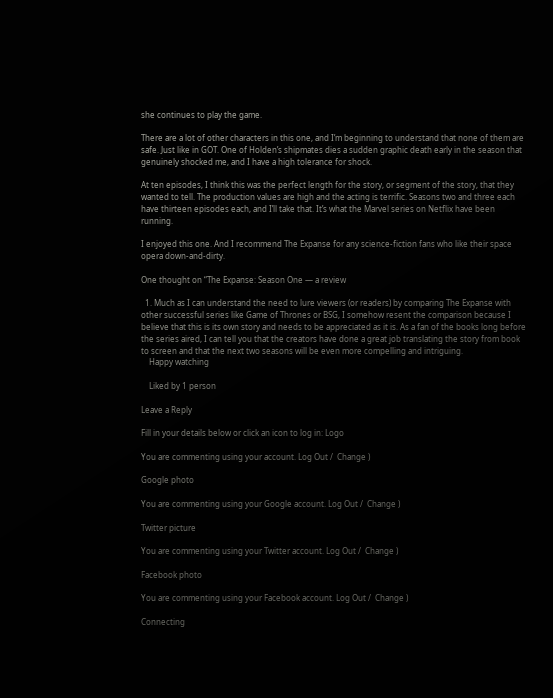she continues to play the game.

There are a lot of other characters in this one, and I’m beginning to understand that none of them are safe. Just like in GOT. One of Holden’s shipmates dies a sudden graphic death early in the season that genuinely shocked me, and I have a high tolerance for shock.

At ten episodes, I think this was the perfect length for the story, or segment of the story, that they wanted to tell. The production values are high and the acting is terrific. Seasons two and three each have thirteen episodes each, and I’ll take that. It’s what the Marvel series on Netflix have been running.

I enjoyed this one. And I recommend The Expanse for any science-fiction fans who like their space opera down-and-dirty.

One thought on “The Expanse: Season One — a review

  1. Much as I can understand the need to lure viewers (or readers) by comparing The Expanse with other successful series like Game of Thrones or BSG, I somehow resent the comparison because I believe that this is its own story and needs to be appreciated as it is. As a fan of the books long before the series aired, I can tell you that the creators have done a great job translating the story from book to screen and that the next two seasons will be even more compelling and intriguing.
    Happy watching

    Liked by 1 person

Leave a Reply

Fill in your details below or click an icon to log in: Logo

You are commenting using your account. Log Out /  Change )

Google photo

You are commenting using your Google account. Log Out /  Change )

Twitter picture

You are commenting using your Twitter account. Log Out /  Change )

Facebook photo

You are commenting using your Facebook account. Log Out /  Change )

Connecting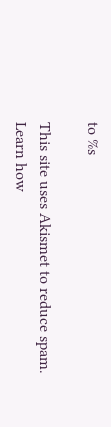to %s

This site uses Akismet to reduce spam. Learn how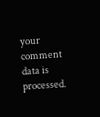your comment data is processed.